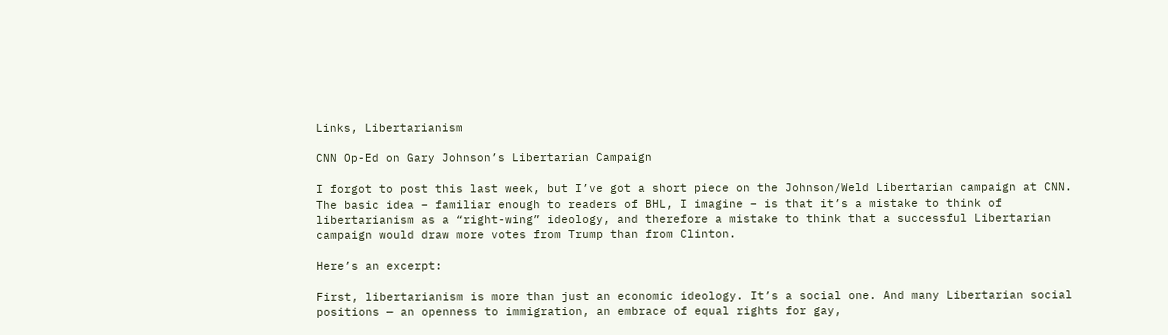Links, Libertarianism

CNN Op-Ed on Gary Johnson’s Libertarian Campaign

I forgot to post this last week, but I’ve got a short piece on the Johnson/Weld Libertarian campaign at CNN. The basic idea – familiar enough to readers of BHL, I imagine – is that it’s a mistake to think of libertarianism as a “right-wing” ideology, and therefore a mistake to think that a successful Libertarian campaign would draw more votes from Trump than from Clinton.

Here’s an excerpt:

First, libertarianism is more than just an economic ideology. It’s a social one. And many Libertarian social positions — an openness to immigration, an embrace of equal rights for gay,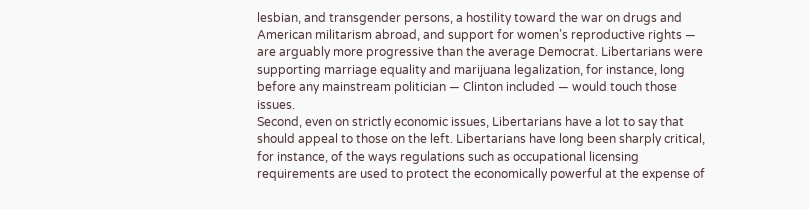lesbian, and transgender persons, a hostility toward the war on drugs and American militarism abroad, and support for women’s reproductive rights — are arguably more progressive than the average Democrat. Libertarians were supporting marriage equality and marijuana legalization, for instance, long before any mainstream politician — Clinton included — would touch those issues.
Second, even on strictly economic issues, Libertarians have a lot to say that should appeal to those on the left. Libertarians have long been sharply critical, for instance, of the ways regulations such as occupational licensing requirements are used to protect the economically powerful at the expense of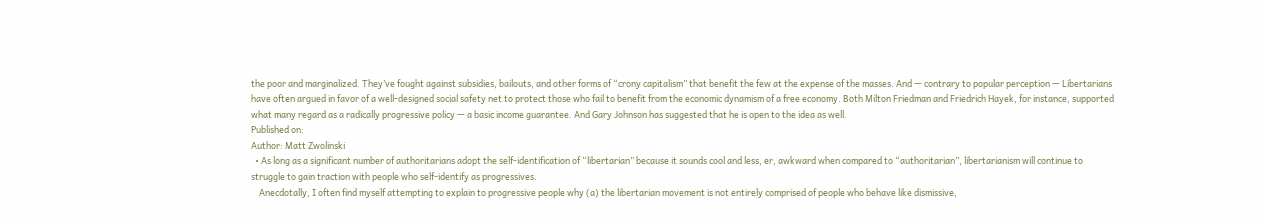the poor and marginalized. They’ve fought against subsidies, bailouts, and other forms of “crony capitalism” that benefit the few at the expense of the masses. And — contrary to popular perception — Libertarians have often argued in favor of a well-designed social safety net to protect those who fail to benefit from the economic dynamism of a free economy. Both Milton Friedman and Friedrich Hayek, for instance, supported what many regard as a radically progressive policy — a basic income guarantee. And Gary Johnson has suggested that he is open to the idea as well.
Published on:
Author: Matt Zwolinski
  • As long as a significant number of authoritarians adopt the self-identification of “libertarian” because it sounds cool and less, er, awkward when compared to “authoritarian”, libertarianism will continue to struggle to gain traction with people who self-identify as progressives.
    Anecdotally, I often find myself attempting to explain to progressive people why (a) the libertarian movement is not entirely comprised of people who behave like dismissive,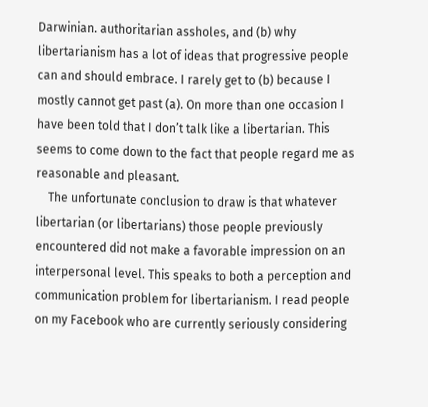Darwinian. authoritarian assholes, and (b) why libertarianism has a lot of ideas that progressive people can and should embrace. I rarely get to (b) because I mostly cannot get past (a). On more than one occasion I have been told that I don’t talk like a libertarian. This seems to come down to the fact that people regard me as reasonable and pleasant.
    The unfortunate conclusion to draw is that whatever libertarian (or libertarians) those people previously encountered did not make a favorable impression on an interpersonal level. This speaks to both a perception and communication problem for libertarianism. I read people on my Facebook who are currently seriously considering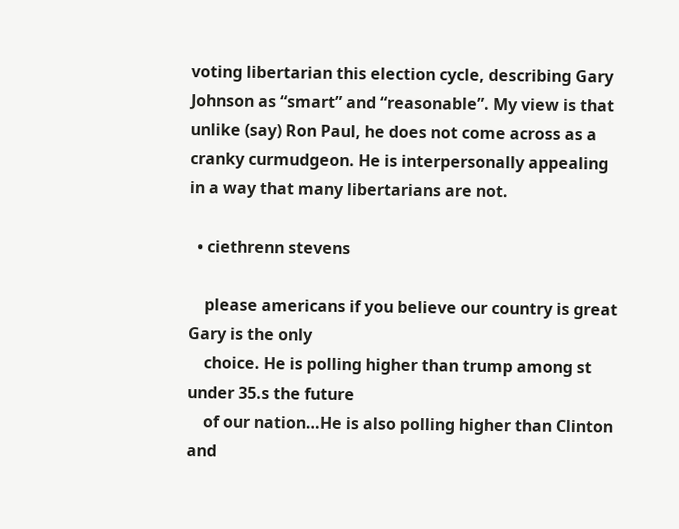voting libertarian this election cycle, describing Gary Johnson as “smart” and “reasonable”. My view is that unlike (say) Ron Paul, he does not come across as a cranky curmudgeon. He is interpersonally appealing in a way that many libertarians are not.

  • ciethrenn stevens

    please americans if you believe our country is great Gary is the only
    choice. He is polling higher than trump among st under 35.s the future
    of our nation…He is also polling higher than Clinton and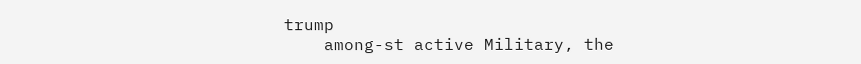trump
    among-st active Military, the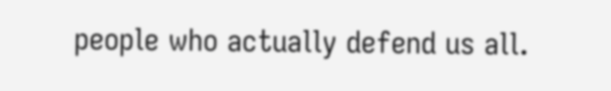people who actually defend us all.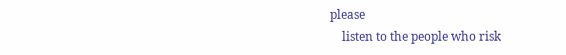please
    listen to the people who risk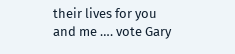their lives for you and me …. vote Gary